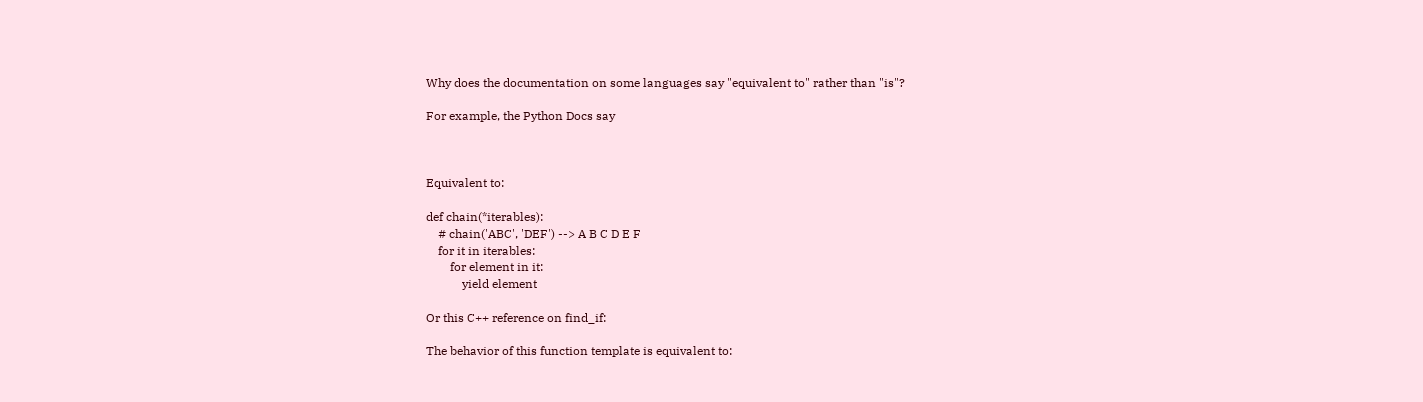Why does the documentation on some languages say "equivalent to" rather than "is"?

For example, the Python Docs say



Equivalent to:

def chain(*iterables):
    # chain('ABC', 'DEF') --> A B C D E F
    for it in iterables:
        for element in it:
            yield element

Or this C++ reference on find_if:

The behavior of this function template is equivalent to: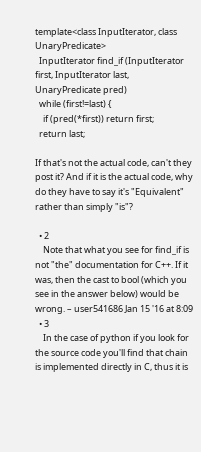template<class InputIterator, class UnaryPredicate>
  InputIterator find_if (InputIterator first, InputIterator last, UnaryPredicate pred)
  while (first!=last) {
    if (pred(*first)) return first;
  return last;

If that's not the actual code, can't they post it? And if it is the actual code, why do they have to say it's "Equivalent" rather than simply "is"?

  • 2
    Note that what you see for find_if is not "the" documentation for C++. If it was, then the cast to bool (which you see in the answer below) would be wrong. – user541686 Jan 15 '16 at 8:09
  • 3
    In the case of python if you look for the source code you'll find that chain is implemented directly in C, thus it is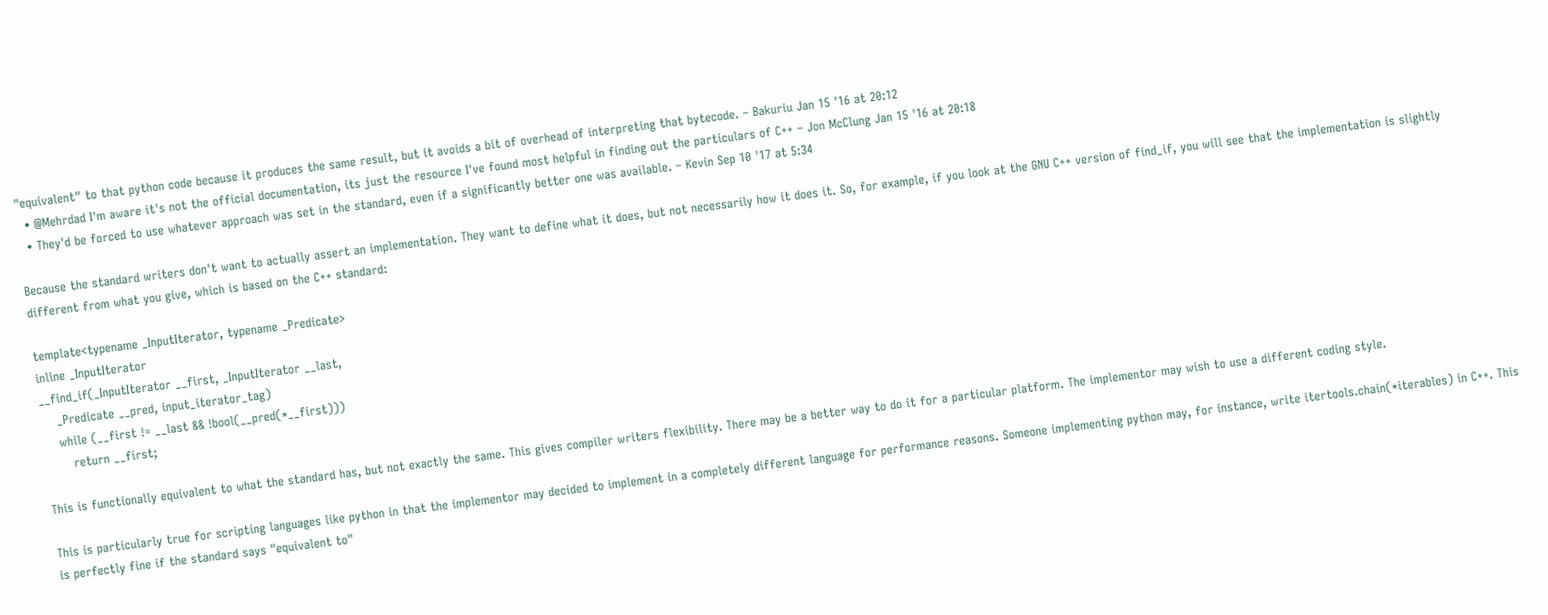"equivalent" to that python code because it produces the same result, but it avoids a bit of overhead of interpreting that bytecode. – Bakuriu Jan 15 '16 at 20:12
  • @Mehrdad I'm aware it's not the official documentation, its just the resource I've found most helpful in finding out the particulars of C++ – Jon McClung Jan 15 '16 at 20:18
  • They'd be forced to use whatever approach was set in the standard, even if a significantly better one was available. – Kevin Sep 10 '17 at 5:34

Because the standard writers don't want to actually assert an implementation. They want to define what it does, but not necessarily how it does it. So, for example, if you look at the GNU C++ version of find_if, you will see that the implementation is slightly different from what you give, which is based on the C++ standard:

template<typename _InputIterator, typename _Predicate>
inline _InputIterator
__find_if(_InputIterator __first, _InputIterator __last,
    _Predicate __pred, input_iterator_tag)
    while (__first != __last && !bool(__pred(*__first)))
       return __first;

This is functionally equivalent to what the standard has, but not exactly the same. This gives compiler writers flexibility. There may be a better way to do it for a particular platform. The implementor may wish to use a different coding style.

This is particularly true for scripting languages like python in that the implementor may decided to implement in a completely different language for performance reasons. Someone implementing python may, for instance, write itertools.chain(*iterables) in C++. This is perfectly fine if the standard says "equivalent to"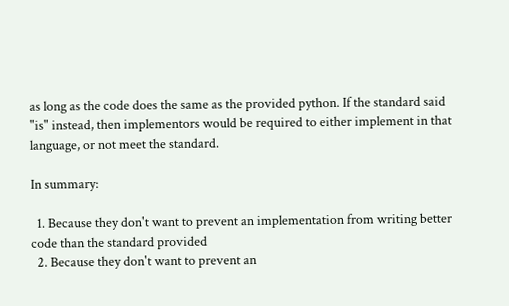as long as the code does the same as the provided python. If the standard said "is" instead, then implementors would be required to either implement in that language, or not meet the standard.

In summary:

  1. Because they don't want to prevent an implementation from writing better code than the standard provided
  2. Because they don't want to prevent an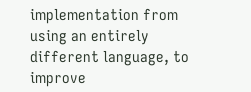implementation from using an entirely different language, to improve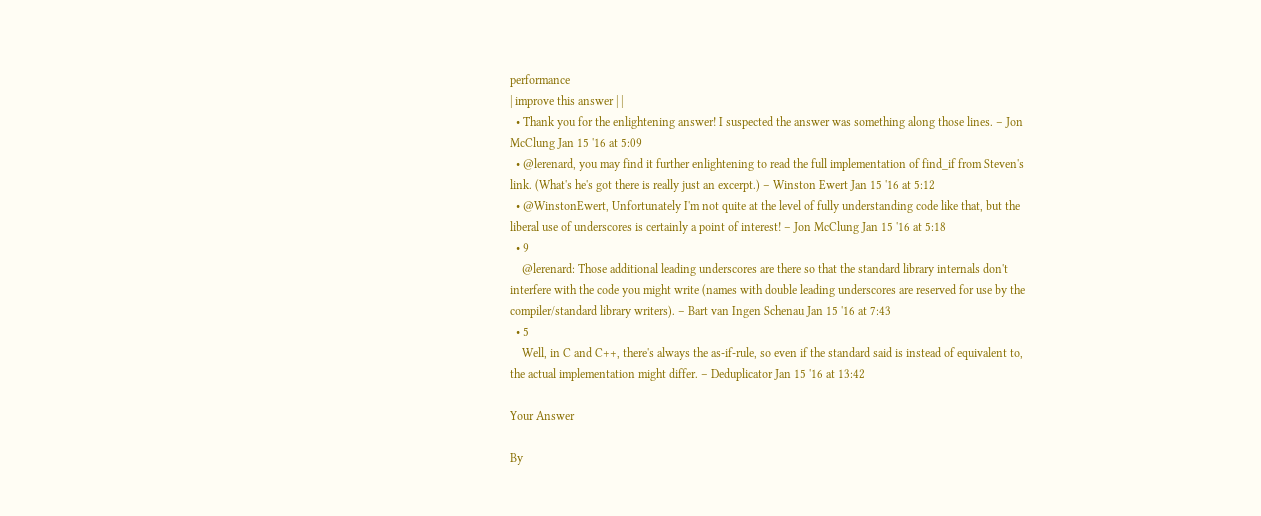performance
| improve this answer | |
  • Thank you for the enlightening answer! I suspected the answer was something along those lines. – Jon McClung Jan 15 '16 at 5:09
  • @lerenard, you may find it further enlightening to read the full implementation of find_if from Steven's link. (What's he's got there is really just an excerpt.) – Winston Ewert Jan 15 '16 at 5:12
  • @WinstonEwert, Unfortunately I'm not quite at the level of fully understanding code like that, but the liberal use of underscores is certainly a point of interest! – Jon McClung Jan 15 '16 at 5:18
  • 9
    @lerenard: Those additional leading underscores are there so that the standard library internals don't interfere with the code you might write (names with double leading underscores are reserved for use by the compiler/standard library writers). – Bart van Ingen Schenau Jan 15 '16 at 7:43
  • 5
    Well, in C and C++, there's always the as-if-rule, so even if the standard said is instead of equivalent to, the actual implementation might differ. – Deduplicator Jan 15 '16 at 13:42

Your Answer

By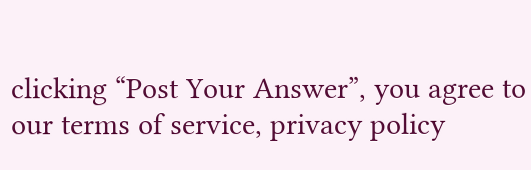clicking “Post Your Answer”, you agree to our terms of service, privacy policy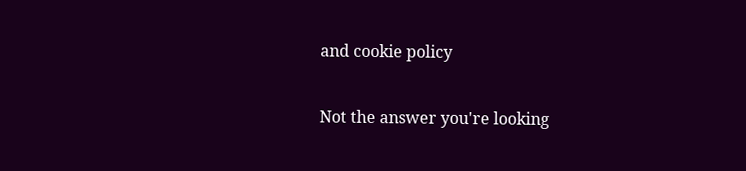and cookie policy

Not the answer you're looking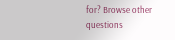for? Browse other questions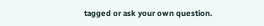tagged or ask your own question.